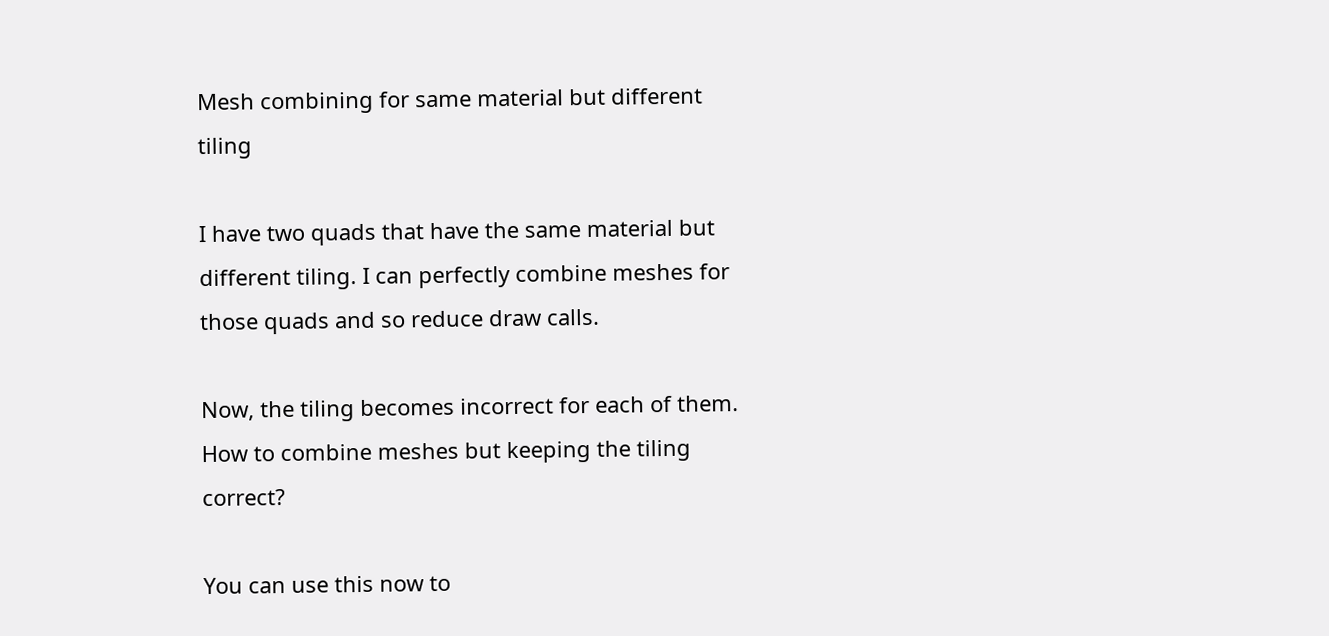Mesh combining for same material but different tiling

I have two quads that have the same material but different tiling. I can perfectly combine meshes for those quads and so reduce draw calls.

Now, the tiling becomes incorrect for each of them. How to combine meshes but keeping the tiling correct?

You can use this now to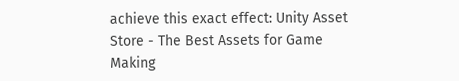achieve this exact effect: Unity Asset Store - The Best Assets for Game Making